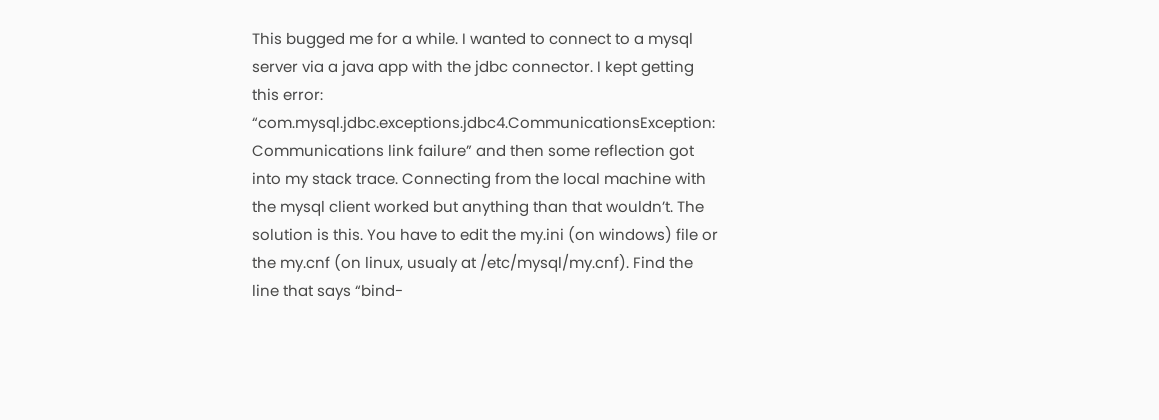This bugged me for a while. I wanted to connect to a mysql server via a java app with the jdbc connector. I kept getting this error: “com.mysql.jdbc.exceptions.jdbc4.CommunicationsException: Communications link failure” and then some reflection got into my stack trace. Connecting from the local machine with the mysql client worked but anything than that wouldn’t. The solution is this. You have to edit the my.ini (on windows) file or the my.cnf (on linux, usualy at /etc/mysql/my.cnf). Find the line that says “bind-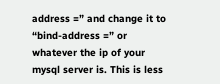address =” and change it to “bind-address =” or whatever the ip of your mysql server is. This is less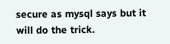secure as mysql says but it will do the trick.